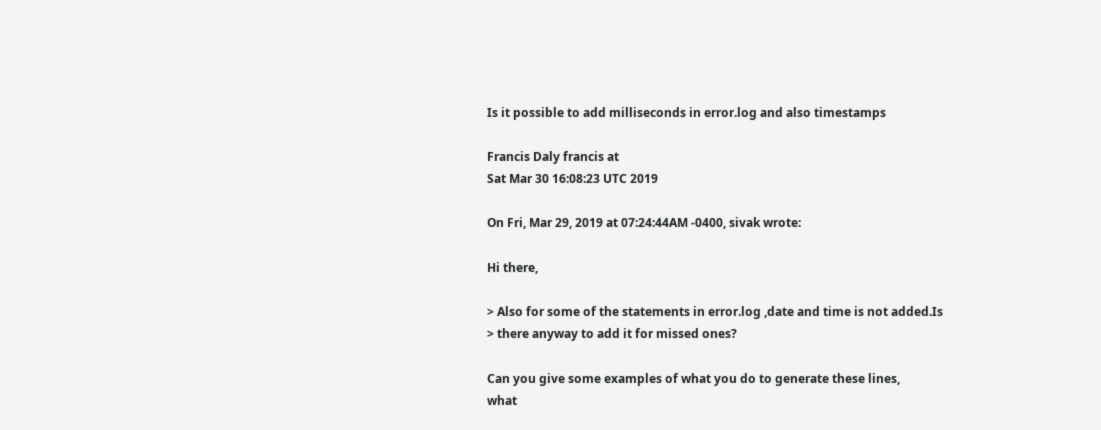Is it possible to add milliseconds in error.log and also timestamps

Francis Daly francis at
Sat Mar 30 16:08:23 UTC 2019

On Fri, Mar 29, 2019 at 07:24:44AM -0400, sivak wrote:

Hi there,

> Also for some of the statements in error.log ,date and time is not added.Is
> there anyway to add it for missed ones?

Can you give some examples of what you do to generate these lines,
what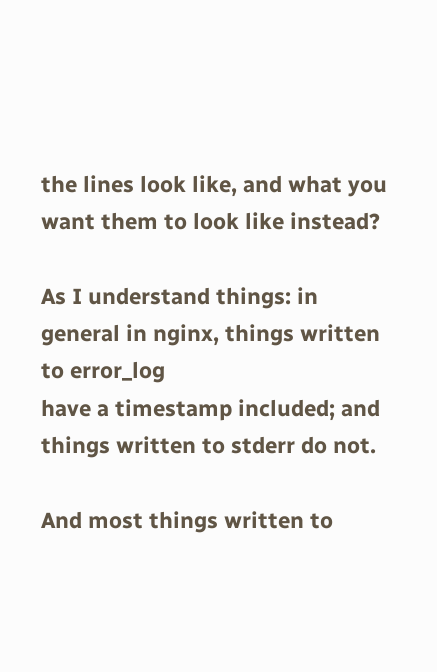the lines look like, and what you want them to look like instead?

As I understand things: in general in nginx, things written to error_log
have a timestamp included; and things written to stderr do not.

And most things written to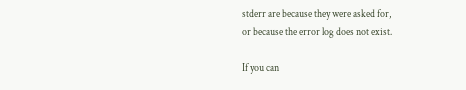stderr are because they were asked for,
or because the error log does not exist.

If you can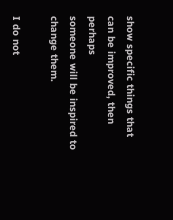show specific things that can be improved, then perhaps
someone will be inspired to change them.

I do not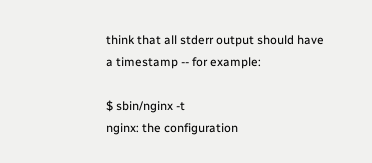think that all stderr output should have a timestamp -- for example:

$ sbin/nginx -t
nginx: the configuration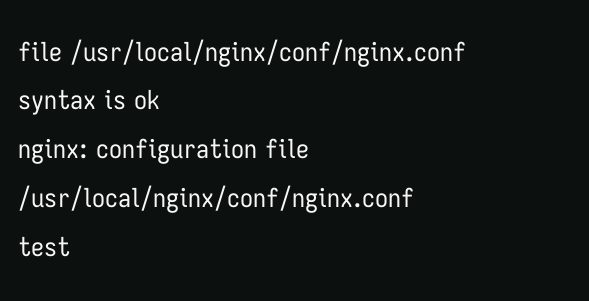file /usr/local/nginx/conf/nginx.conf syntax is ok
nginx: configuration file /usr/local/nginx/conf/nginx.conf test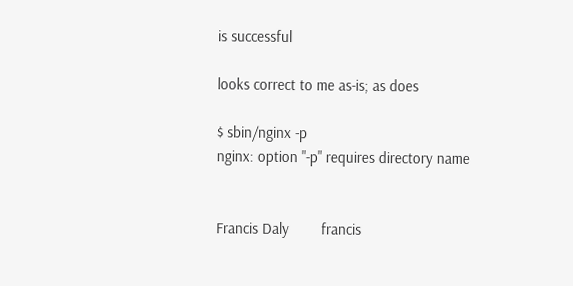is successful

looks correct to me as-is; as does

$ sbin/nginx -p
nginx: option "-p" requires directory name


Francis Daly        francis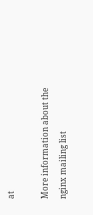at

More information about the nginx mailing list